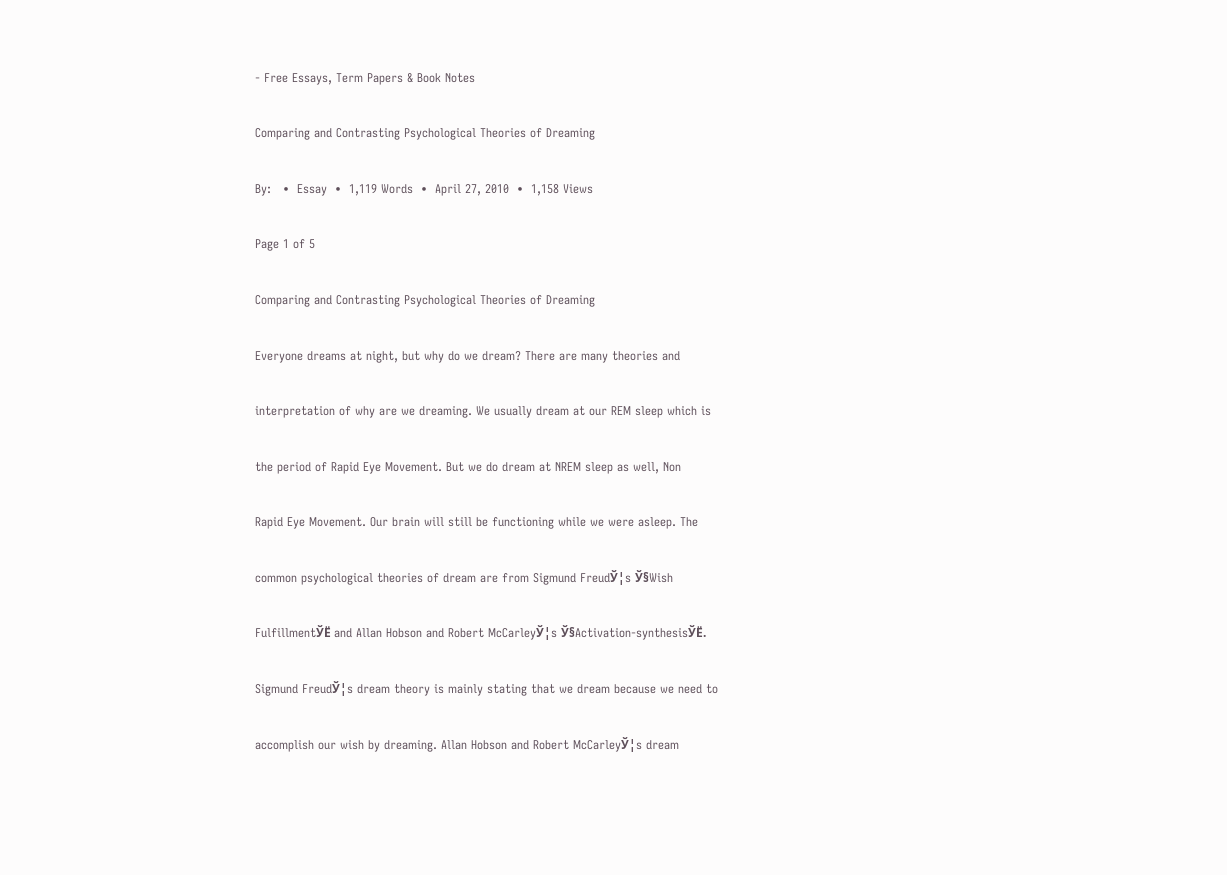- Free Essays, Term Papers & Book Notes

Comparing and Contrasting Psychological Theories of Dreaming

By:   •  Essay  •  1,119 Words  •  April 27, 2010  •  1,158 Views

Page 1 of 5

Comparing and Contrasting Psychological Theories of Dreaming

Everyone dreams at night, but why do we dream? There are many theories and

interpretation of why are we dreaming. We usually dream at our REM sleep which is

the period of Rapid Eye Movement. But we do dream at NREM sleep as well, Non

Rapid Eye Movement. Our brain will still be functioning while we were asleep. The

common psychological theories of dream are from Sigmund FreudЎ¦s Ў§Wish

FulfillmentЎЁ and Allan Hobson and Robert McCarleyЎ¦s Ў§Activation-synthesisЎЁ.

Sigmund FreudЎ¦s dream theory is mainly stating that we dream because we need to

accomplish our wish by dreaming. Allan Hobson and Robert McCarleyЎ¦s dream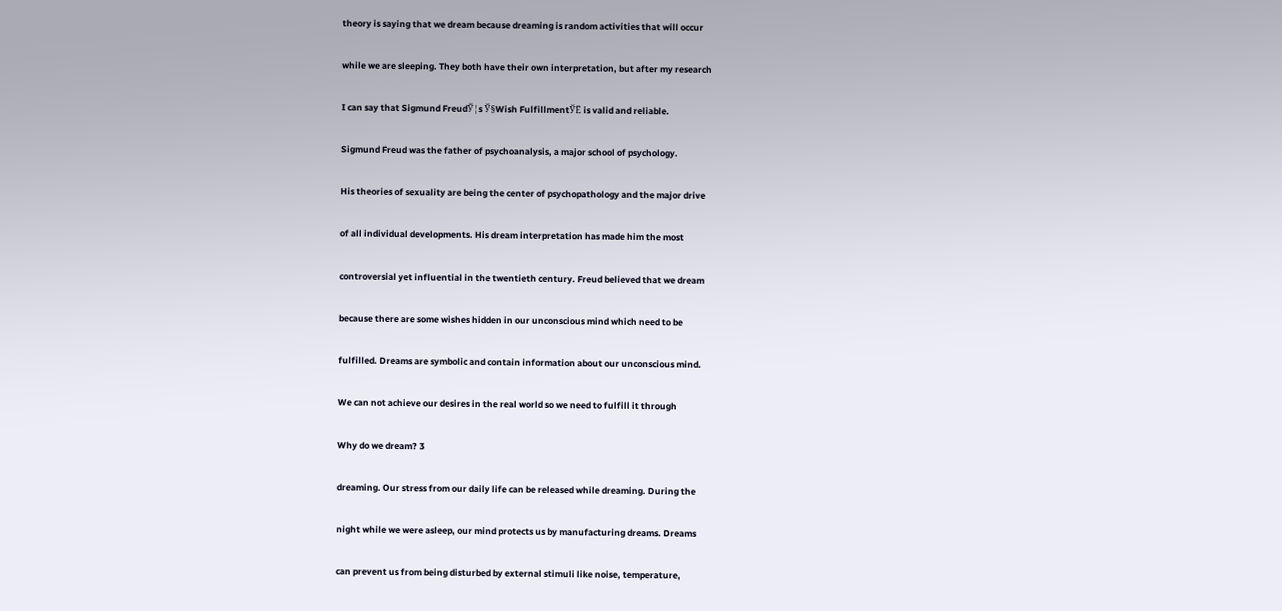theory is saying that we dream because dreaming is random activities that will occur

while we are sleeping. They both have their own interpretation, but after my research

I can say that Sigmund FreudЎ¦s Ў§Wish FulfillmentЎЁ is valid and reliable.

Sigmund Freud was the father of psychoanalysis, a major school of psychology.

His theories of sexuality are being the center of psychopathology and the major drive

of all individual developments. His dream interpretation has made him the most

controversial yet influential in the twentieth century. Freud believed that we dream

because there are some wishes hidden in our unconscious mind which need to be

fulfilled. Dreams are symbolic and contain information about our unconscious mind.

We can not achieve our desires in the real world so we need to fulfill it through

Why do we dream? 3

dreaming. Our stress from our daily life can be released while dreaming. During the

night while we were asleep, our mind protects us by manufacturing dreams. Dreams

can prevent us from being disturbed by external stimuli like noise, temperature,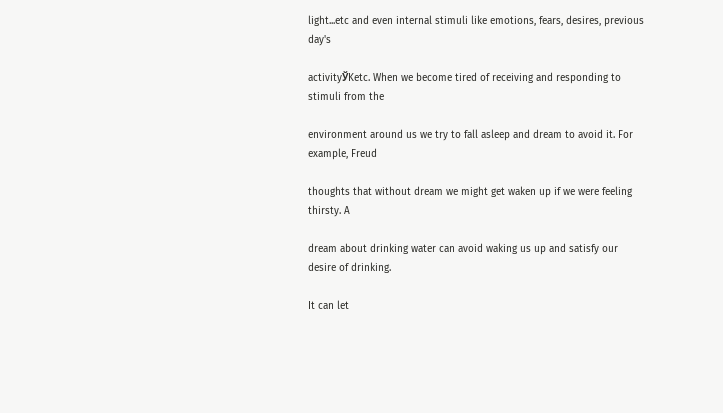light...etc and even internal stimuli like emotions, fears, desires, previous day's

activityЎKetc. When we become tired of receiving and responding to stimuli from the

environment around us we try to fall asleep and dream to avoid it. For example, Freud

thoughts that without dream we might get waken up if we were feeling thirsty. A

dream about drinking water can avoid waking us up and satisfy our desire of drinking.

It can let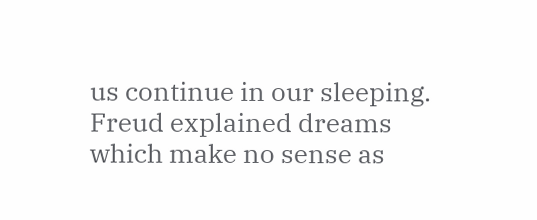us continue in our sleeping. Freud explained dreams which make no sense as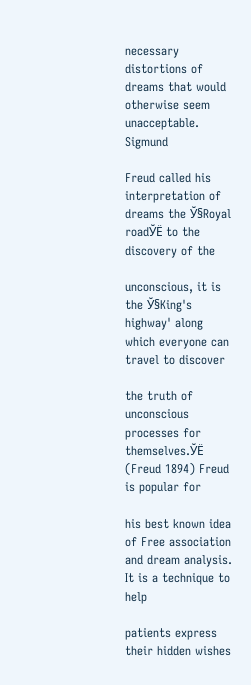necessary distortions of dreams that would otherwise seem unacceptable. Sigmund

Freud called his interpretation of dreams the Ў§Royal roadЎЁ to the discovery of the

unconscious, it is the Ў§King's highway' along which everyone can travel to discover

the truth of unconscious processes for themselves.ЎЁ (Freud 1894) Freud is popular for

his best known idea of Free association and dream analysis. It is a technique to help

patients express their hidden wishes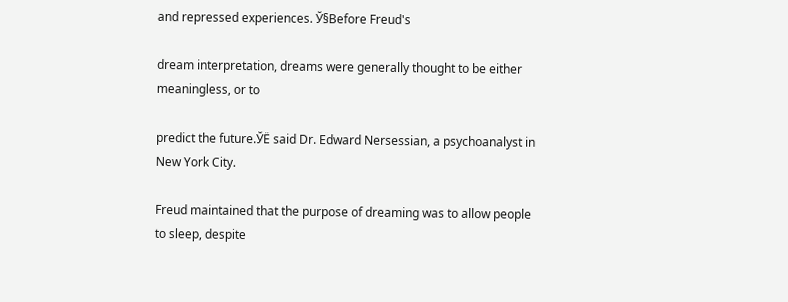and repressed experiences. Ў§Before Freud's

dream interpretation, dreams were generally thought to be either meaningless, or to

predict the future.ЎЁ said Dr. Edward Nersessian, a psychoanalyst in New York City.

Freud maintained that the purpose of dreaming was to allow people to sleep, despite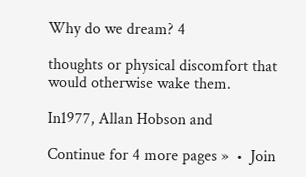Why do we dream? 4

thoughts or physical discomfort that would otherwise wake them.

In1977, Allan Hobson and

Continue for 4 more pages »  •  Join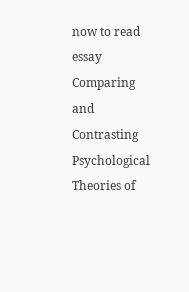now to read essay Comparing and Contrasting Psychological Theories of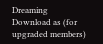Dreaming
Download as (for upgraded members)